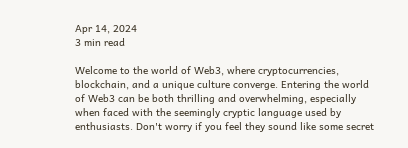Apr 14, 2024
3 min read

Welcome to the world of Web3, where cryptocurrencies, blockchain, and a unique culture converge. Entering the world of Web3 can be both thrilling and overwhelming, especially when faced with the seemingly cryptic language used by enthusiasts. Don't worry if you feel they sound like some secret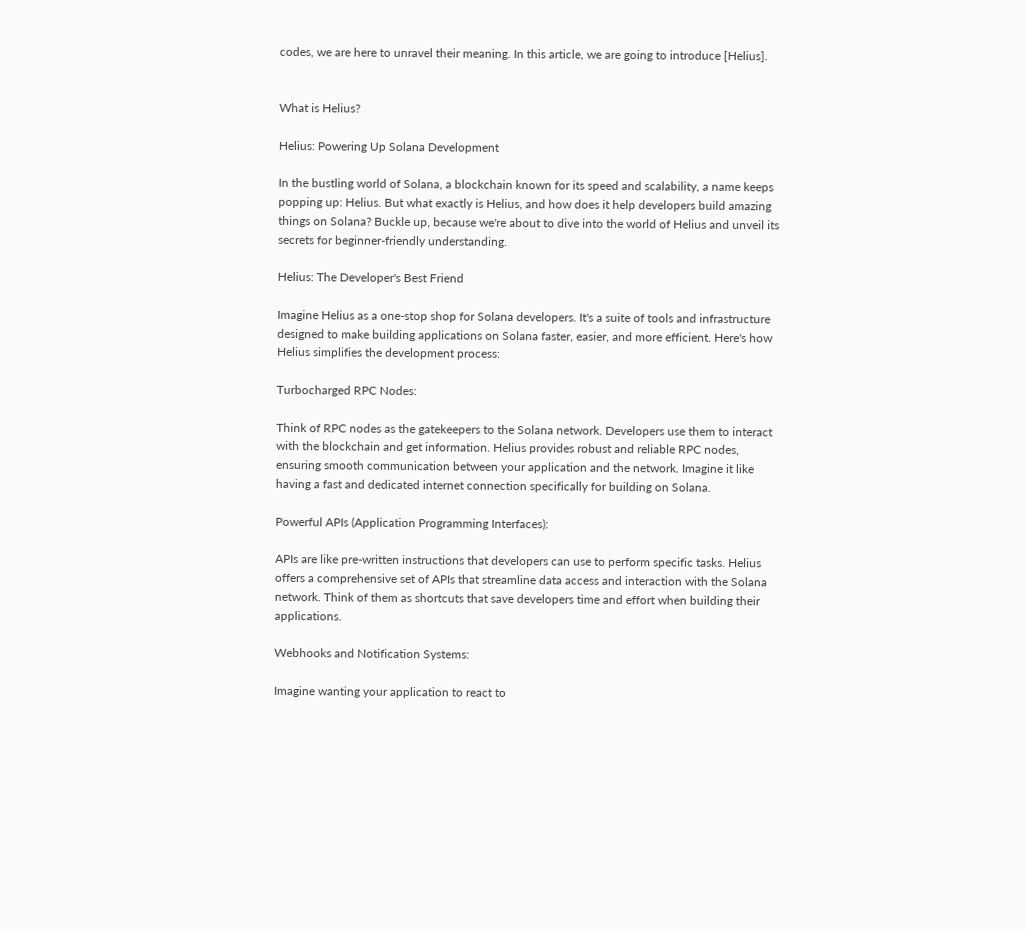codes, we are here to unravel their meaning. In this article, we are going to introduce [Helius].


What is Helius?

Helius: Powering Up Solana Development

In the bustling world of Solana, a blockchain known for its speed and scalability, a name keeps popping up: Helius. But what exactly is Helius, and how does it help developers build amazing things on Solana? Buckle up, because we're about to dive into the world of Helius and unveil its secrets for beginner-friendly understanding.

Helius: The Developer's Best Friend

Imagine Helius as a one-stop shop for Solana developers. It's a suite of tools and infrastructure designed to make building applications on Solana faster, easier, and more efficient. Here's how Helius simplifies the development process:

Turbocharged RPC Nodes:

Think of RPC nodes as the gatekeepers to the Solana network. Developers use them to interact with the blockchain and get information. Helius provides robust and reliable RPC nodes, ensuring smooth communication between your application and the network. Imagine it like having a fast and dedicated internet connection specifically for building on Solana.

Powerful APIs (Application Programming Interfaces):

APIs are like pre-written instructions that developers can use to perform specific tasks. Helius offers a comprehensive set of APIs that streamline data access and interaction with the Solana network. Think of them as shortcuts that save developers time and effort when building their applications.

Webhooks and Notification Systems:

Imagine wanting your application to react to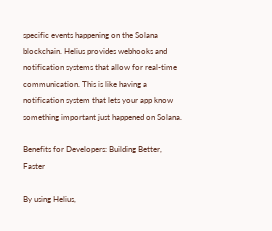specific events happening on the Solana blockchain. Helius provides webhooks and notification systems that allow for real-time communication. This is like having a notification system that lets your app know something important just happened on Solana.

Benefits for Developers: Building Better, Faster

By using Helius,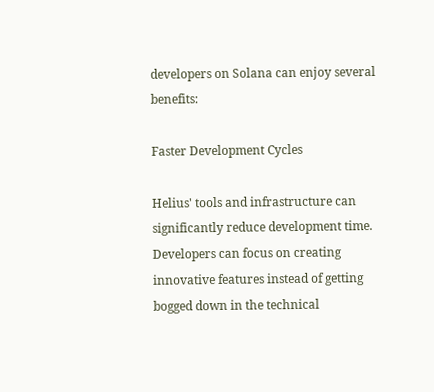developers on Solana can enjoy several benefits:

Faster Development Cycles

Helius' tools and infrastructure can significantly reduce development time. Developers can focus on creating innovative features instead of getting bogged down in the technical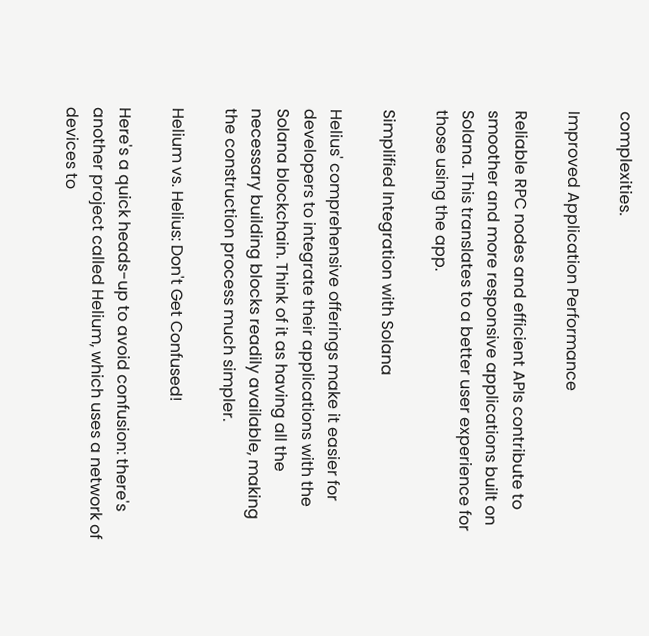complexities.

Improved Application Performance

Reliable RPC nodes and efficient APIs contribute to smoother and more responsive applications built on Solana. This translates to a better user experience for those using the app.

Simplified Integration with Solana

Helius' comprehensive offerings make it easier for developers to integrate their applications with the Solana blockchain. Think of it as having all the necessary building blocks readily available, making the construction process much simpler.

Helium vs. Helius: Don't Get Confused!

Here's a quick heads-up to avoid confusion: there's another project called Helium, which uses a network of devices to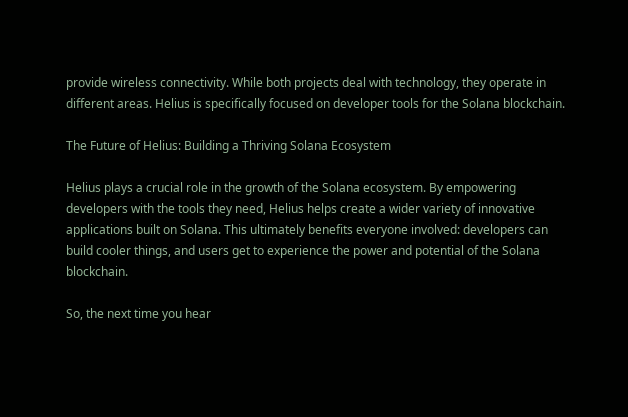provide wireless connectivity. While both projects deal with technology, they operate in different areas. Helius is specifically focused on developer tools for the Solana blockchain.

The Future of Helius: Building a Thriving Solana Ecosystem

Helius plays a crucial role in the growth of the Solana ecosystem. By empowering developers with the tools they need, Helius helps create a wider variety of innovative applications built on Solana. This ultimately benefits everyone involved: developers can build cooler things, and users get to experience the power and potential of the Solana blockchain.

So, the next time you hear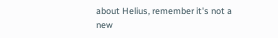about Helius, remember it's not a new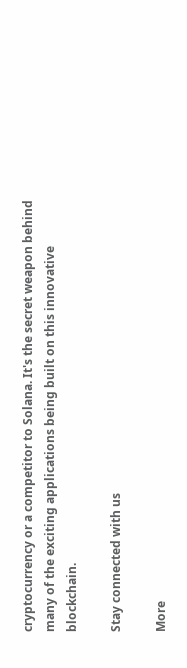cryptocurrency or a competitor to Solana. It's the secret weapon behind many of the exciting applications being built on this innovative blockchain.

Stay connected with us

More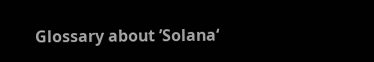Glossary about ’Solana‘